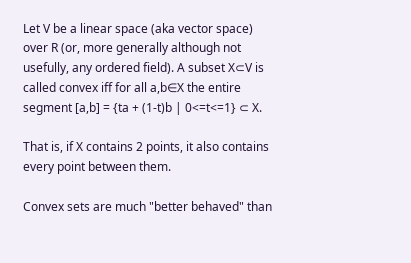Let V be a linear space (aka vector space) over R (or, more generally although not usefully, any ordered field). A subset X⊂V is called convex iff for all a,b∈X the entire segment [a,b] = {ta + (1-t)b | 0<=t<=1} ⊂ X.

That is, if X contains 2 points, it also contains every point between them.

Convex sets are much "better behaved" than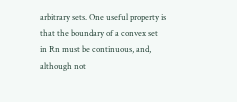arbitrary sets. One useful property is that the boundary of a convex set in Rn must be continuous, and, although not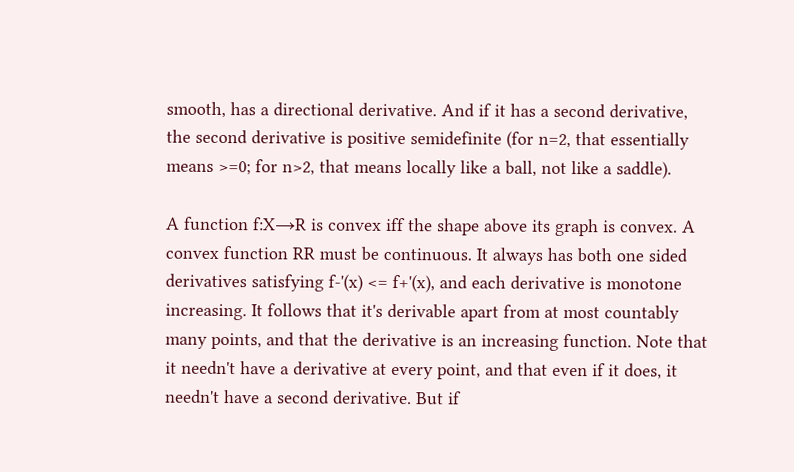smooth, has a directional derivative. And if it has a second derivative, the second derivative is positive semidefinite (for n=2, that essentially means >=0; for n>2, that means locally like a ball, not like a saddle).

A function f:X→R is convex iff the shape above its graph is convex. A convex function RR must be continuous. It always has both one sided derivatives satisfying f-'(x) <= f+'(x), and each derivative is monotone increasing. It follows that it's derivable apart from at most countably many points, and that the derivative is an increasing function. Note that it needn't have a derivative at every point, and that even if it does, it needn't have a second derivative. But if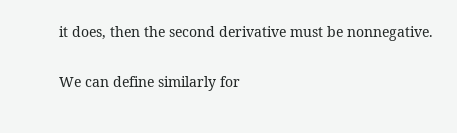it does, then the second derivative must be nonnegative.

We can define similarly for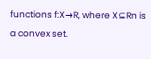functions f:X→R, where X⊆Rn is a convex set.